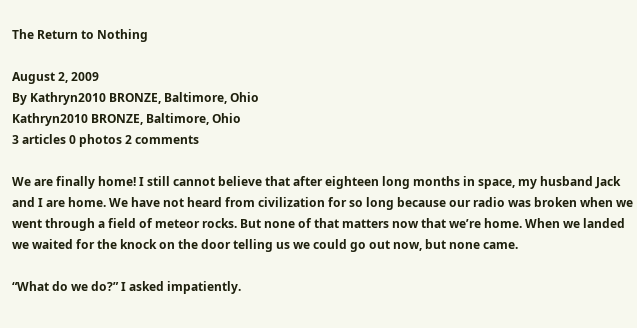The Return to Nothing

August 2, 2009
By Kathryn2010 BRONZE, Baltimore, Ohio
Kathryn2010 BRONZE, Baltimore, Ohio
3 articles 0 photos 2 comments

We are finally home! I still cannot believe that after eighteen long months in space, my husband Jack and I are home. We have not heard from civilization for so long because our radio was broken when we went through a field of meteor rocks. But none of that matters now that we’re home. When we landed we waited for the knock on the door telling us we could go out now, but none came.

“What do we do?” I asked impatiently.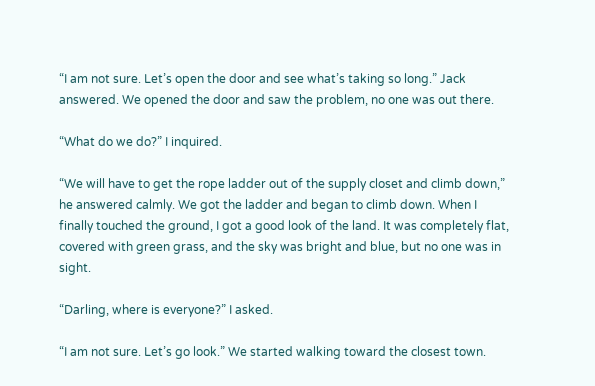“I am not sure. Let’s open the door and see what’s taking so long.” Jack answered. We opened the door and saw the problem, no one was out there.

“What do we do?” I inquired.

“We will have to get the rope ladder out of the supply closet and climb down,” he answered calmly. We got the ladder and began to climb down. When I finally touched the ground, I got a good look of the land. It was completely flat, covered with green grass, and the sky was bright and blue, but no one was in sight.

“Darling, where is everyone?” I asked.

“I am not sure. Let’s go look.” We started walking toward the closest town.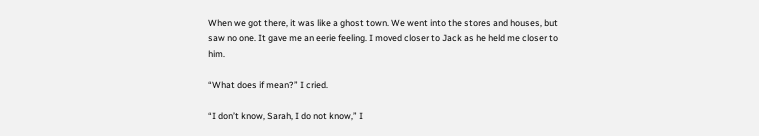When we got there, it was like a ghost town. We went into the stores and houses, but saw no one. It gave me an eerie feeling. I moved closer to Jack as he held me closer to him.

“What does if mean?” I cried.

“I don’t know, Sarah, I do not know,” I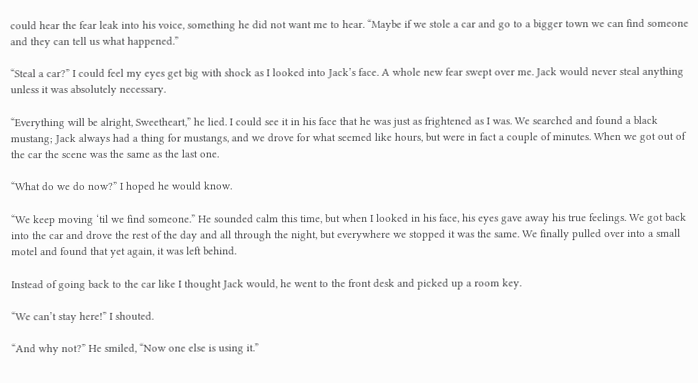could hear the fear leak into his voice, something he did not want me to hear. “Maybe if we stole a car and go to a bigger town we can find someone and they can tell us what happened.”

“Steal a car?” I could feel my eyes get big with shock as I looked into Jack’s face. A whole new fear swept over me. Jack would never steal anything unless it was absolutely necessary.

“Everything will be alright, Sweetheart,” he lied. I could see it in his face that he was just as frightened as I was. We searched and found a black mustang; Jack always had a thing for mustangs, and we drove for what seemed like hours, but were in fact a couple of minutes. When we got out of the car the scene was the same as the last one.

“What do we do now?” I hoped he would know.

“We keep moving ‘til we find someone.” He sounded calm this time, but when I looked in his face, his eyes gave away his true feelings. We got back into the car and drove the rest of the day and all through the night, but everywhere we stopped it was the same. We finally pulled over into a small motel and found that yet again, it was left behind.

Instead of going back to the car like I thought Jack would, he went to the front desk and picked up a room key.

“We can’t stay here!” I shouted.

“And why not?” He smiled, “Now one else is using it.”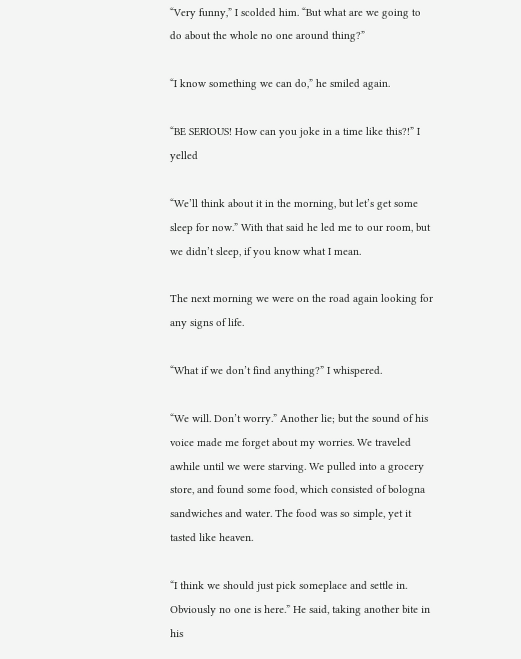“Very funny,” I scolded him. “But what are we going to do about the whole no one around thing?”

“I know something we can do,” he smiled again.

“BE SERIOUS! How can you joke in a time like this?!” I yelled

“We’ll think about it in the morning, but let’s get some sleep for now.” With that said he led me to our room, but we didn’t sleep, if you know what I mean.

The next morning we were on the road again looking for any signs of life.

“What if we don’t find anything?” I whispered.

“We will. Don’t worry.” Another lie; but the sound of his voice made me forget about my worries. We traveled awhile until we were starving. We pulled into a grocery store, and found some food, which consisted of bologna sandwiches and water. The food was so simple, yet it tasted like heaven.

“I think we should just pick someplace and settle in. Obviously no one is here.” He said, taking another bite in his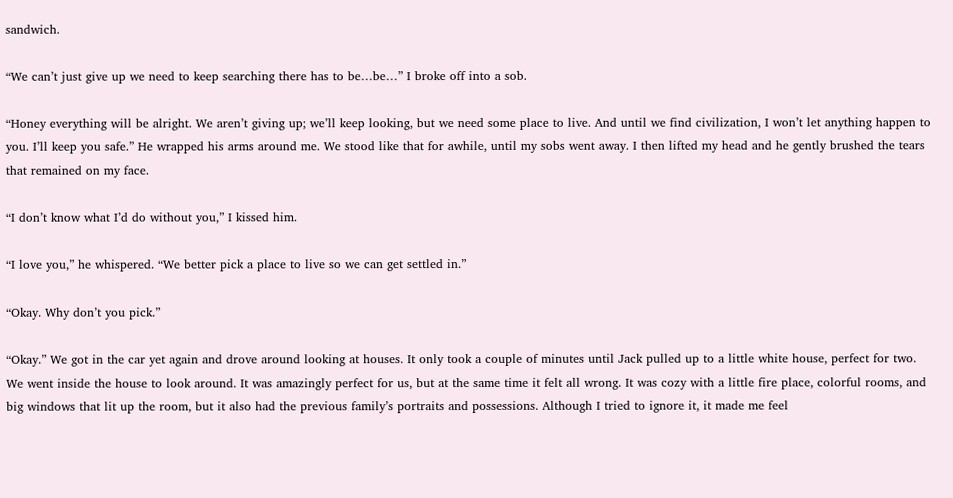sandwich.

“We can’t just give up we need to keep searching there has to be…be…” I broke off into a sob.

“Honey everything will be alright. We aren’t giving up; we’ll keep looking, but we need some place to live. And until we find civilization, I won’t let anything happen to you. I’ll keep you safe.” He wrapped his arms around me. We stood like that for awhile, until my sobs went away. I then lifted my head and he gently brushed the tears that remained on my face.

“I don’t know what I’d do without you,” I kissed him.

“I love you,” he whispered. “We better pick a place to live so we can get settled in.”

“Okay. Why don’t you pick.”

“Okay.” We got in the car yet again and drove around looking at houses. It only took a couple of minutes until Jack pulled up to a little white house, perfect for two. We went inside the house to look around. It was amazingly perfect for us, but at the same time it felt all wrong. It was cozy with a little fire place, colorful rooms, and big windows that lit up the room, but it also had the previous family’s portraits and possessions. Although I tried to ignore it, it made me feel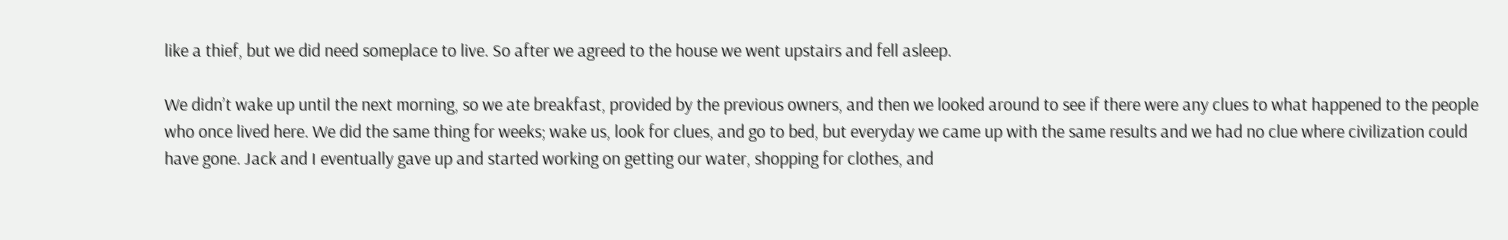like a thief, but we did need someplace to live. So after we agreed to the house we went upstairs and fell asleep.

We didn’t wake up until the next morning, so we ate breakfast, provided by the previous owners, and then we looked around to see if there were any clues to what happened to the people who once lived here. We did the same thing for weeks; wake us, look for clues, and go to bed, but everyday we came up with the same results and we had no clue where civilization could have gone. Jack and I eventually gave up and started working on getting our water, shopping for clothes, and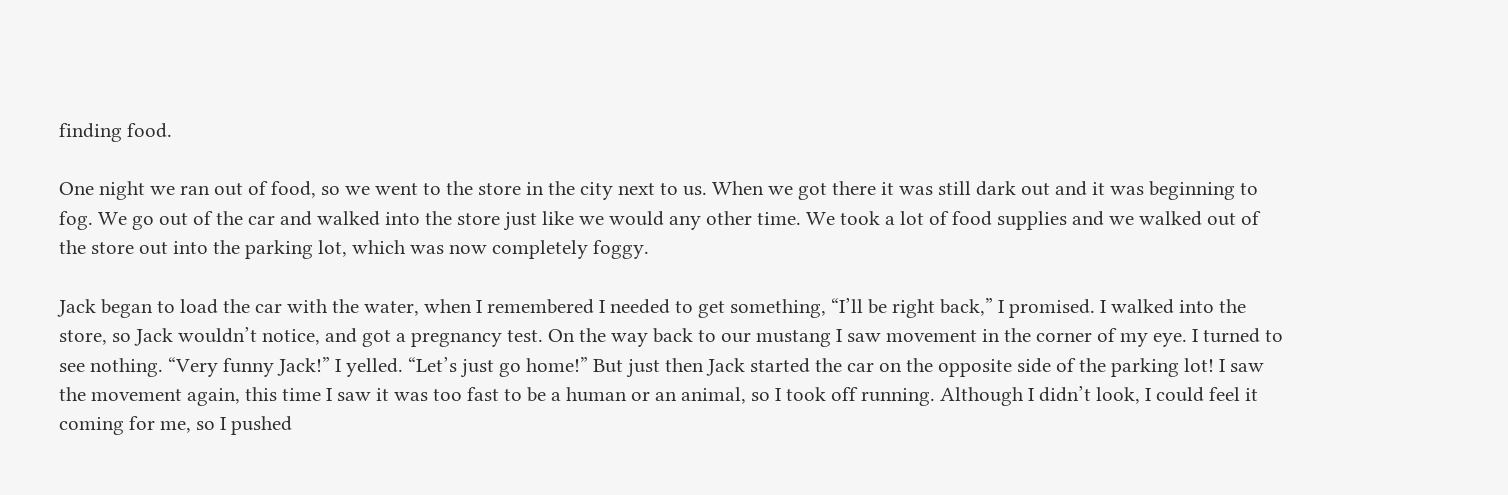finding food.

One night we ran out of food, so we went to the store in the city next to us. When we got there it was still dark out and it was beginning to fog. We go out of the car and walked into the store just like we would any other time. We took a lot of food supplies and we walked out of the store out into the parking lot, which was now completely foggy.

Jack began to load the car with the water, when I remembered I needed to get something, “I’ll be right back,” I promised. I walked into the store, so Jack wouldn’t notice, and got a pregnancy test. On the way back to our mustang I saw movement in the corner of my eye. I turned to see nothing. “Very funny Jack!” I yelled. “Let’s just go home!” But just then Jack started the car on the opposite side of the parking lot! I saw the movement again, this time I saw it was too fast to be a human or an animal, so I took off running. Although I didn’t look, I could feel it coming for me, so I pushed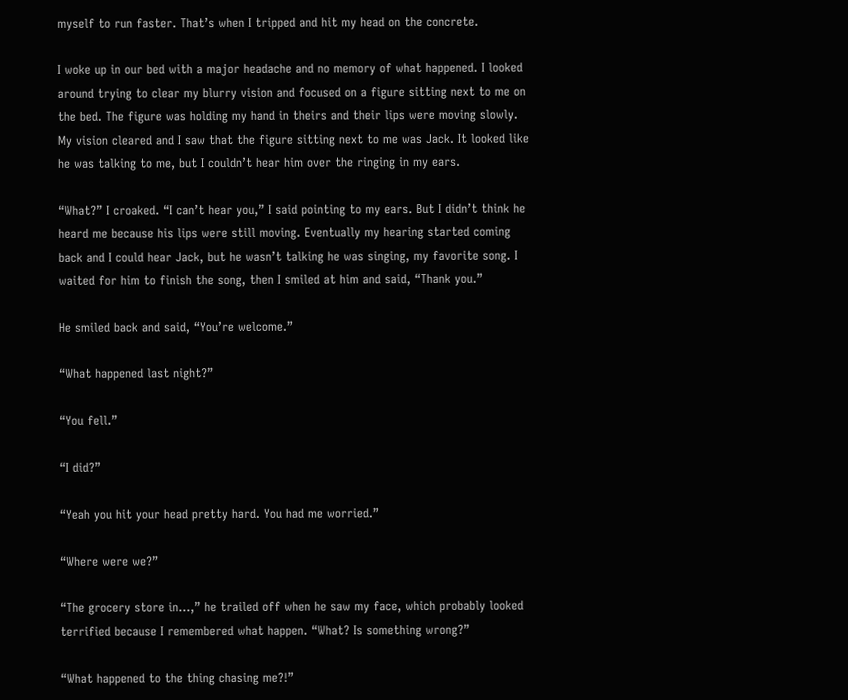myself to run faster. That’s when I tripped and hit my head on the concrete.

I woke up in our bed with a major headache and no memory of what happened. I looked around trying to clear my blurry vision and focused on a figure sitting next to me on the bed. The figure was holding my hand in theirs and their lips were moving slowly. My vision cleared and I saw that the figure sitting next to me was Jack. It looked like he was talking to me, but I couldn’t hear him over the ringing in my ears.

“What?” I croaked. “I can’t hear you,” I said pointing to my ears. But I didn’t think he heard me because his lips were still moving. Eventually my hearing started coming back and I could hear Jack, but he wasn’t talking he was singing, my favorite song. I waited for him to finish the song, then I smiled at him and said, “Thank you.”

He smiled back and said, “You’re welcome.”

“What happened last night?”

“You fell.”

“I did?”

“Yeah you hit your head pretty hard. You had me worried.”

“Where were we?”

“The grocery store in…,” he trailed off when he saw my face, which probably looked terrified because I remembered what happen. “What? Is something wrong?”

“What happened to the thing chasing me?!”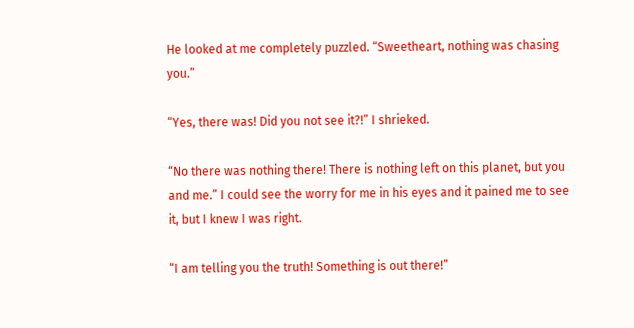He looked at me completely puzzled. “Sweetheart, nothing was chasing you.”

“Yes, there was! Did you not see it?!” I shrieked.

“No there was nothing there! There is nothing left on this planet, but you and me.” I could see the worry for me in his eyes and it pained me to see it, but I knew I was right.

“I am telling you the truth! Something is out there!”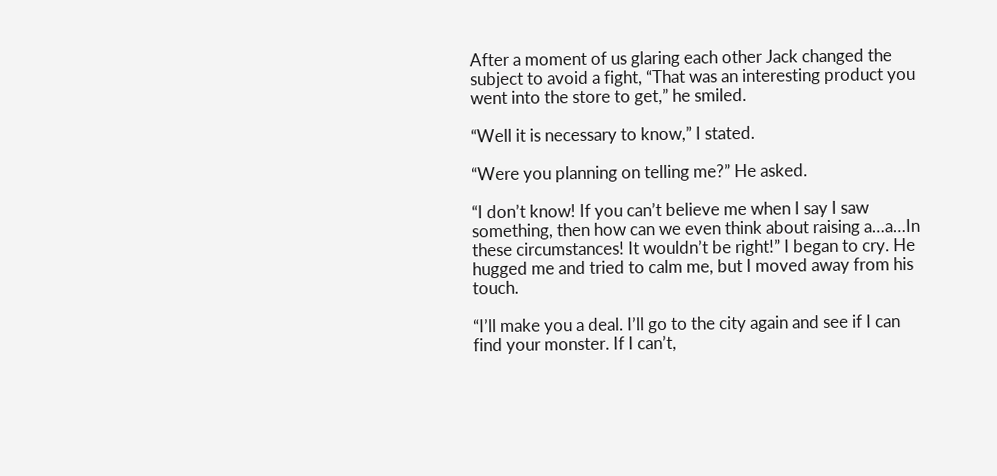After a moment of us glaring each other Jack changed the subject to avoid a fight, “That was an interesting product you went into the store to get,” he smiled.

“Well it is necessary to know,” I stated.

“Were you planning on telling me?” He asked.

“I don’t know! If you can’t believe me when I say I saw something, then how can we even think about raising a…a…In these circumstances! It wouldn’t be right!” I began to cry. He hugged me and tried to calm me, but I moved away from his touch.

“I’ll make you a deal. I’ll go to the city again and see if I can find your monster. If I can’t,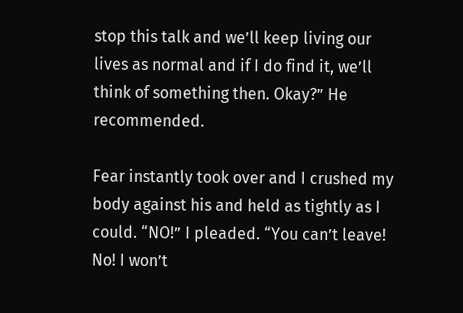stop this talk and we’ll keep living our lives as normal and if I do find it, we’ll think of something then. Okay?” He recommended.

Fear instantly took over and I crushed my body against his and held as tightly as I could. “NO!” I pleaded. “You can’t leave! No! I won’t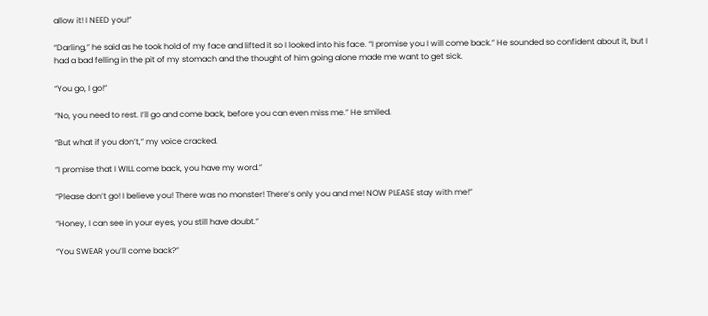allow it! I NEED you!”

“Darling,” he said as he took hold of my face and lifted it so I looked into his face. “I promise you I will come back.” He sounded so confident about it, but I had a bad felling in the pit of my stomach and the thought of him going alone made me want to get sick.

“You go, I go!”

“No, you need to rest. I’ll go and come back, before you can even miss me.” He smiled.

“But what if you don’t,” my voice cracked.

“I promise that I WILL come back, you have my word.”

“Please don’t go! I believe you! There was no monster! There’s only you and me! NOW PLEASE stay with me!”

“Honey, I can see in your eyes, you still have doubt.”

“You SWEAR you’ll come back?”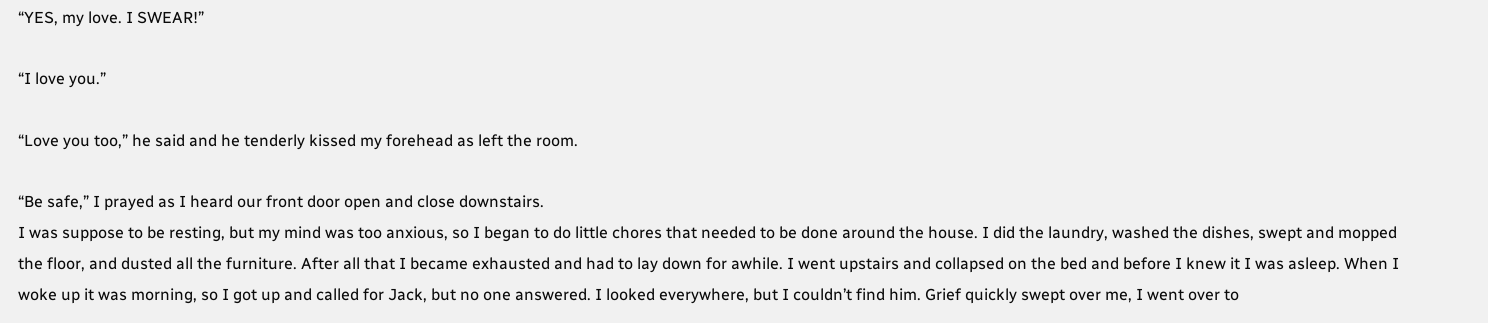“YES, my love. I SWEAR!”

“I love you.”

“Love you too,” he said and he tenderly kissed my forehead as left the room.

“Be safe,” I prayed as I heard our front door open and close downstairs.
I was suppose to be resting, but my mind was too anxious, so I began to do little chores that needed to be done around the house. I did the laundry, washed the dishes, swept and mopped the floor, and dusted all the furniture. After all that I became exhausted and had to lay down for awhile. I went upstairs and collapsed on the bed and before I knew it I was asleep. When I woke up it was morning, so I got up and called for Jack, but no one answered. I looked everywhere, but I couldn’t find him. Grief quickly swept over me, I went over to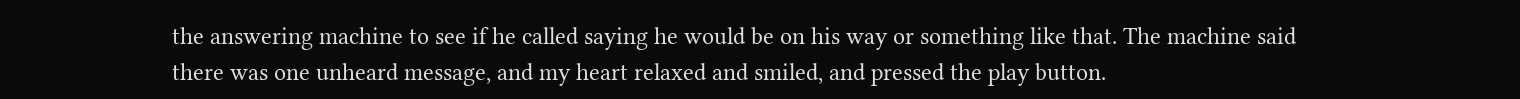the answering machine to see if he called saying he would be on his way or something like that. The machine said there was one unheard message, and my heart relaxed and smiled, and pressed the play button.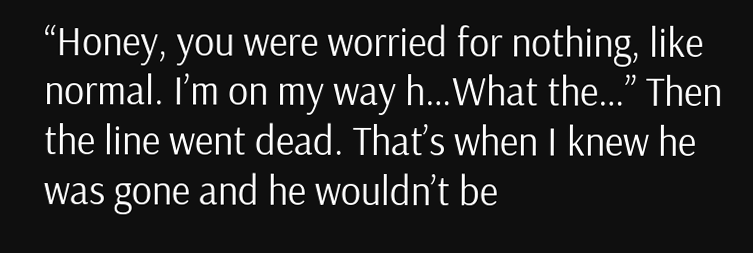“Honey, you were worried for nothing, like normal. I’m on my way h…What the…” Then the line went dead. That’s when I knew he was gone and he wouldn’t be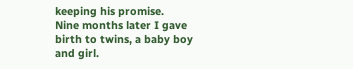keeping his promise.
Nine months later I gave birth to twins, a baby boy and girl.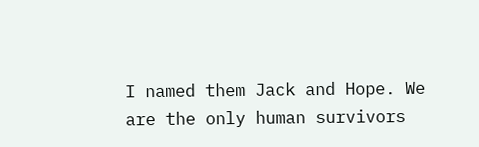I named them Jack and Hope. We are the only human survivors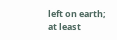left on earth; at least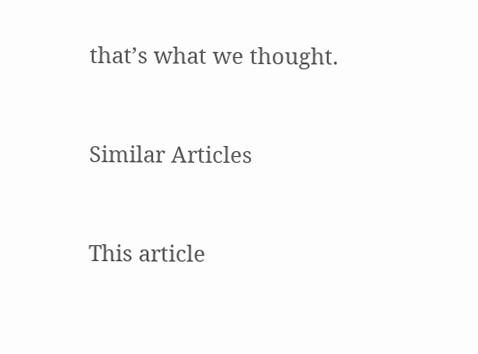that’s what we thought.


Similar Articles


This article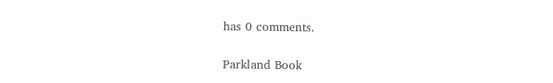has 0 comments.

Parkland Book